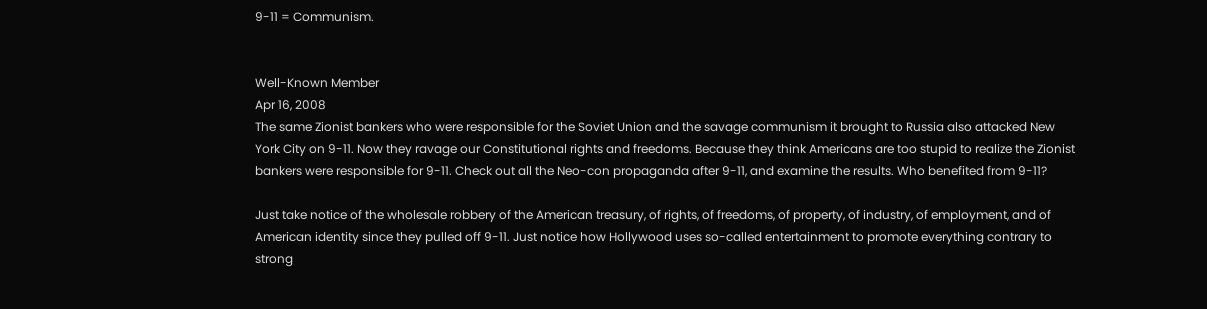9-11 = Communism.


Well-Known Member
Apr 16, 2008
The same Zionist bankers who were responsible for the Soviet Union and the savage communism it brought to Russia also attacked New York City on 9-11. Now they ravage our Constitutional rights and freedoms. Because they think Americans are too stupid to realize the Zionist bankers were responsible for 9-11. Check out all the Neo-con propaganda after 9-11, and examine the results. Who benefited from 9-11?

Just take notice of the wholesale robbery of the American treasury, of rights, of freedoms, of property, of industry, of employment, and of American identity since they pulled off 9-11. Just notice how Hollywood uses so-called entertainment to promote everything contrary to strong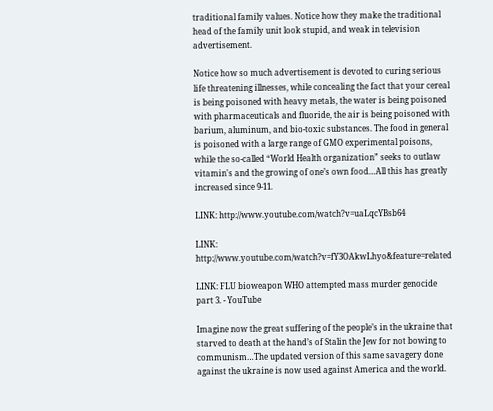traditional family values. Notice how they make the traditional head of the family unit look stupid, and weak in television advertisement.

Notice how so much advertisement is devoted to curing serious life threatening illnesses, while concealing the fact that your cereal is being poisoned with heavy metals, the water is being poisoned with pharmaceuticals and fluoride, the air is being poisoned with barium, aluminum, and bio-toxic substances. The food in general is poisoned with a large range of GMO experimental poisons, while the so-called “World Health organization” seeks to outlaw vitamin's and the growing of one’s own food…All this has greatly increased since 9-11.

LINK: http://www.youtube.com/watch?v=uaLqcYBsb64

LINK: http://www.youtube.com/watch?v=fY3OAkwLhyo&feature=related

LINK: FLU bioweapon WHO attempted mass murder genocide part 3. - YouTube

Imagine now the great suffering of the people’s in the ukraine that starved to death at the hand’s of Stalin the Jew for not bowing to communism…The updated version of this same savagery done against the ukraine is now used against America and the world.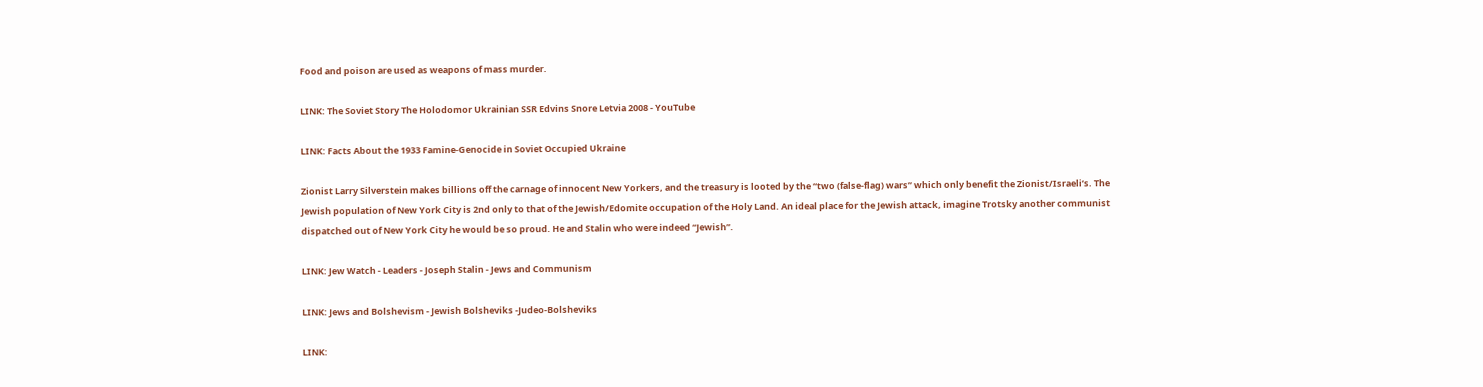Food and poison are used as weapons of mass murder.

LINK: The Soviet Story The Holodomor Ukrainian SSR Edvins Snore Letvia 2008 - YouTube

LINK: Facts About the 1933 Famine-Genocide in Soviet Occupied Ukraine

Zionist Larry Silverstein makes billions off the carnage of innocent New Yorkers, and the treasury is looted by the “two (false-flag) wars” which only benefit the Zionist/Israeli’s. The Jewish population of New York City is 2nd only to that of the Jewish/Edomite occupation of the Holy Land. An ideal place for the Jewish attack, imagine Trotsky another communist dispatched out of New York City he would be so proud. He and Stalin who were indeed “Jewish”.

LINK: Jew Watch - Leaders - Joseph Stalin - Jews and Communism

LINK: Jews and Bolshevism - Jewish Bolsheviks -Judeo-Bolsheviks

LINK: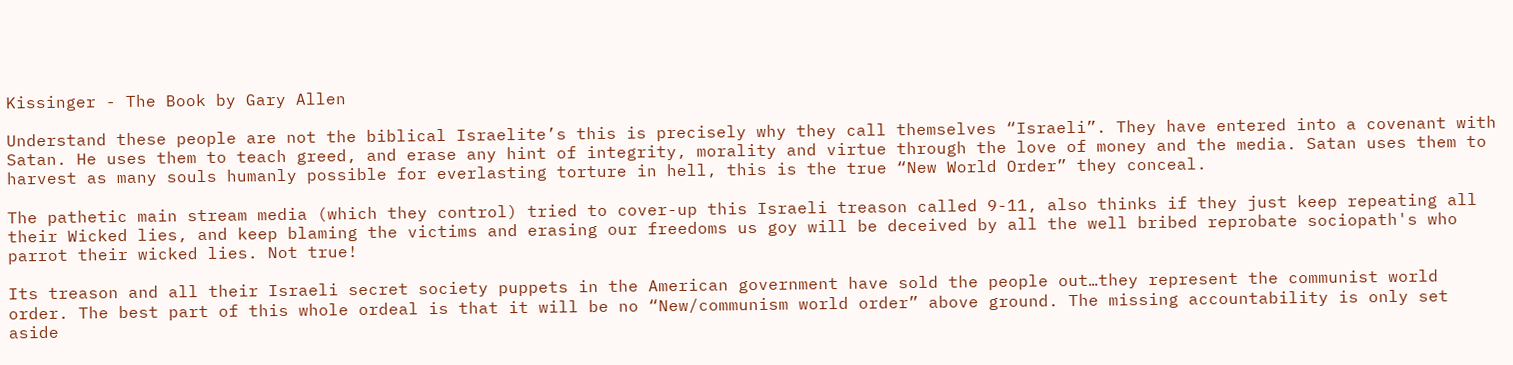Kissinger - The Book by Gary Allen

Understand these people are not the biblical Israelite’s this is precisely why they call themselves “Israeli”. They have entered into a covenant with Satan. He uses them to teach greed, and erase any hint of integrity, morality and virtue through the love of money and the media. Satan uses them to harvest as many souls humanly possible for everlasting torture in hell, this is the true “New World Order” they conceal.

The pathetic main stream media (which they control) tried to cover-up this Israeli treason called 9-11, also thinks if they just keep repeating all their Wicked lies, and keep blaming the victims and erasing our freedoms us goy will be deceived by all the well bribed reprobate sociopath's who parrot their wicked lies. Not true!

Its treason and all their Israeli secret society puppets in the American government have sold the people out…they represent the communist world order. The best part of this whole ordeal is that it will be no “New/communism world order” above ground. The missing accountability is only set aside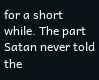for a short while. The part Satan never told the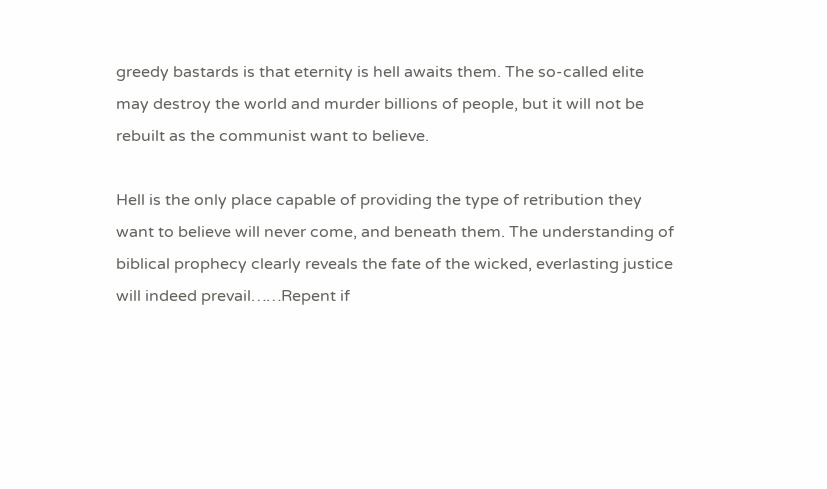greedy bastards is that eternity is hell awaits them. The so-called elite may destroy the world and murder billions of people, but it will not be rebuilt as the communist want to believe.

Hell is the only place capable of providing the type of retribution they want to believe will never come, and beneath them. The understanding of biblical prophecy clearly reveals the fate of the wicked, everlasting justice will indeed prevail……Repent if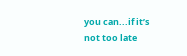you can...if it’s not too late